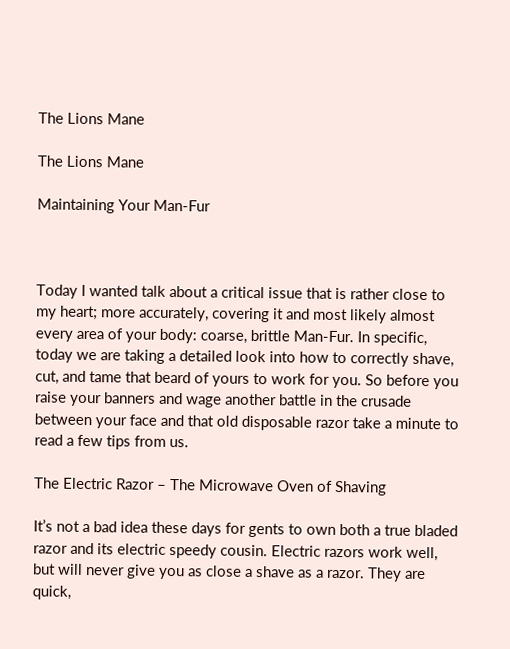The Lions Mane

The Lions Mane

Maintaining Your Man-Fur



Today I wanted talk about a critical issue that is rather close to my heart; more accurately, covering it and most likely almost every area of your body: coarse, brittle Man-Fur. In specific, today we are taking a detailed look into how to correctly shave, cut, and tame that beard of yours to work for you. So before you raise your banners and wage another battle in the crusade between your face and that old disposable razor take a minute to read a few tips from us.

The Electric Razor – The Microwave Oven of Shaving

It’s not a bad idea these days for gents to own both a true bladed razor and its electric speedy cousin. Electric razors work well, but will never give you as close a shave as a razor. They are quick,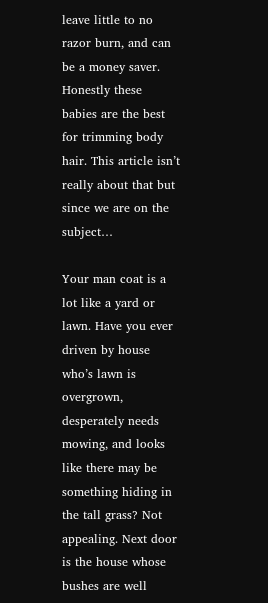leave little to no razor burn, and can be a money saver. Honestly these babies are the best for trimming body hair. This article isn’t really about that but since we are on the subject…

Your man coat is a lot like a yard or lawn. Have you ever driven by house who’s lawn is overgrown, desperately needs mowing, and looks like there may be something hiding in the tall grass? Not appealing. Next door is the house whose bushes are well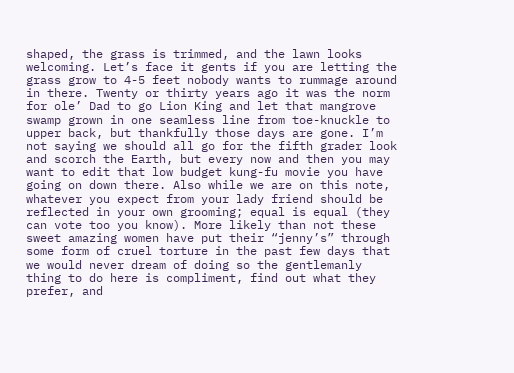shaped, the grass is trimmed, and the lawn looks welcoming. Let’s face it gents if you are letting the grass grow to 4-5 feet nobody wants to rummage around in there. Twenty or thirty years ago it was the norm for ole’ Dad to go Lion King and let that mangrove swamp grown in one seamless line from toe-knuckle to upper back, but thankfully those days are gone. I’m not saying we should all go for the fifth grader look and scorch the Earth, but every now and then you may want to edit that low budget kung-fu movie you have going on down there. Also while we are on this note, whatever you expect from your lady friend should be reflected in your own grooming; equal is equal (they can vote too you know). More likely than not these sweet amazing women have put their “jenny’s” through some form of cruel torture in the past few days that we would never dream of doing so the gentlemanly thing to do here is compliment, find out what they prefer, and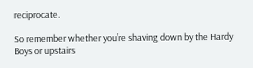reciprocate.

So remember whether you’re shaving down by the Hardy Boys or upstairs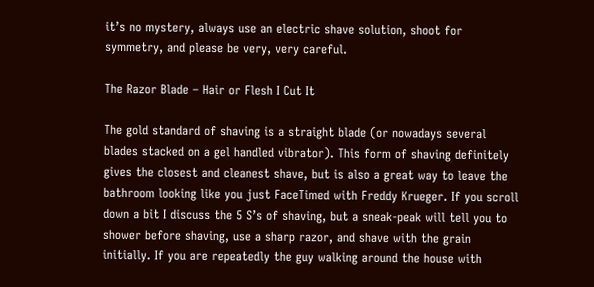it’s no mystery, always use an electric shave solution, shoot for symmetry, and please be very, very careful.

The Razor Blade – Hair or Flesh I Cut It

The gold standard of shaving is a straight blade (or nowadays several blades stacked on a gel handled vibrator). This form of shaving definitely gives the closest and cleanest shave, but is also a great way to leave the bathroom looking like you just FaceTimed with Freddy Krueger. If you scroll down a bit I discuss the 5 S’s of shaving, but a sneak-peak will tell you to shower before shaving, use a sharp razor, and shave with the grain initially. If you are repeatedly the guy walking around the house with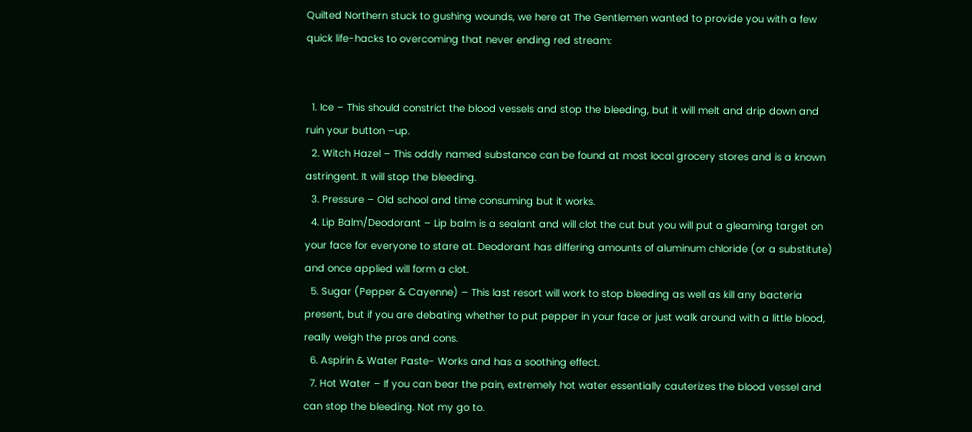Quilted Northern stuck to gushing wounds, we here at The Gentlemen wanted to provide you with a few quick life-hacks to overcoming that never ending red stream:


  1. Ice – This should constrict the blood vessels and stop the bleeding, but it will melt and drip down and ruin your button –up.
  2. Witch Hazel – This oddly named substance can be found at most local grocery stores and is a known astringent. It will stop the bleeding.
  3. Pressure – Old school and time consuming but it works.
  4. Lip Balm/Deodorant – Lip balm is a sealant and will clot the cut but you will put a gleaming target on your face for everyone to stare at. Deodorant has differing amounts of aluminum chloride (or a substitute) and once applied will form a clot.
  5. Sugar (Pepper & Cayenne) – This last resort will work to stop bleeding as well as kill any bacteria present, but if you are debating whether to put pepper in your face or just walk around with a little blood, really weigh the pros and cons.
  6. Aspirin & Water Paste- Works and has a soothing effect.
  7. Hot Water – If you can bear the pain, extremely hot water essentially cauterizes the blood vessel and can stop the bleeding. Not my go to.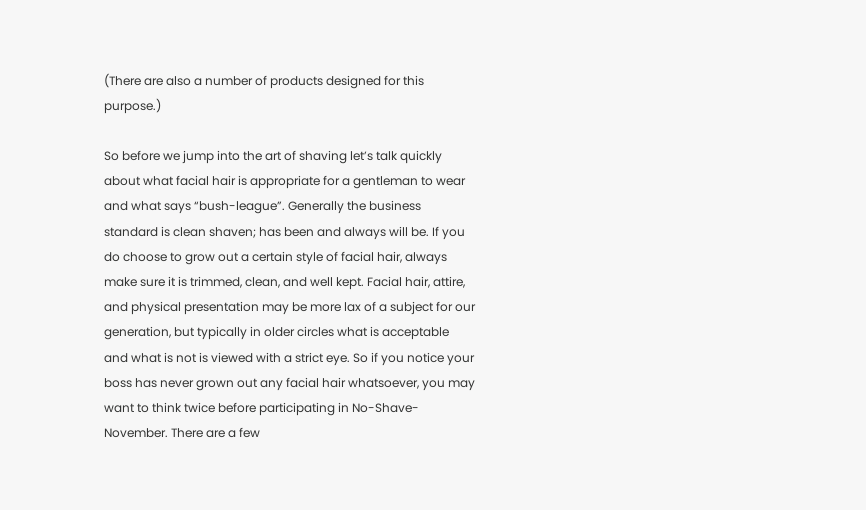(There are also a number of products designed for this purpose.)

So before we jump into the art of shaving let’s talk quickly about what facial hair is appropriate for a gentleman to wear and what says “bush-league”. Generally the business standard is clean shaven; has been and always will be. If you do choose to grow out a certain style of facial hair, always make sure it is trimmed, clean, and well kept. Facial hair, attire, and physical presentation may be more lax of a subject for our generation, but typically in older circles what is acceptable and what is not is viewed with a strict eye. So if you notice your boss has never grown out any facial hair whatsoever, you may want to think twice before participating in No-Shave-November. There are a few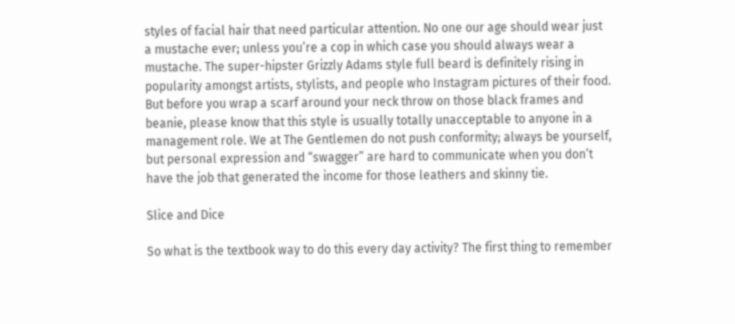styles of facial hair that need particular attention. No one our age should wear just a mustache ever; unless you’re a cop in which case you should always wear a mustache. The super-hipster Grizzly Adams style full beard is definitely rising in popularity amongst artists, stylists, and people who Instagram pictures of their food. But before you wrap a scarf around your neck throw on those black frames and beanie, please know that this style is usually totally unacceptable to anyone in a management role. We at The Gentlemen do not push conformity; always be yourself, but personal expression and “swagger” are hard to communicate when you don’t have the job that generated the income for those leathers and skinny tie.

Slice and Dice

So what is the textbook way to do this every day activity? The first thing to remember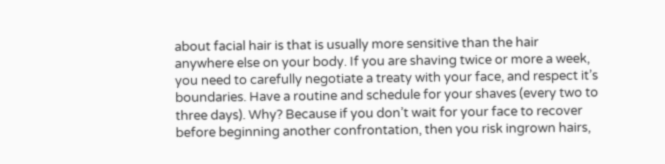about facial hair is that is usually more sensitive than the hair anywhere else on your body. If you are shaving twice or more a week, you need to carefully negotiate a treaty with your face, and respect it’s boundaries. Have a routine and schedule for your shaves (every two to three days). Why? Because if you don’t wait for your face to recover before beginning another confrontation, then you risk ingrown hairs,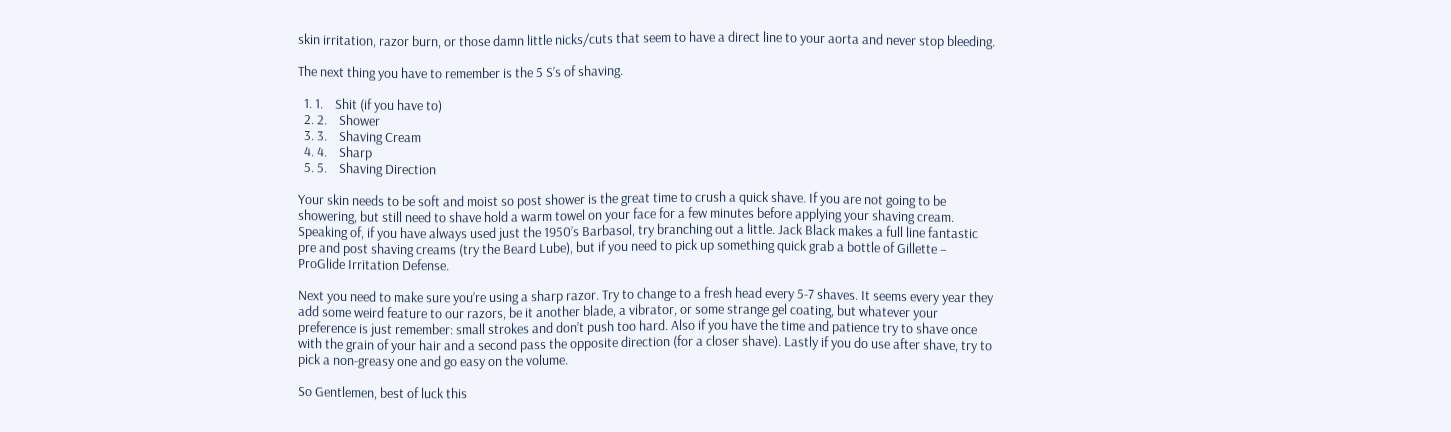skin irritation, razor burn, or those damn little nicks/cuts that seem to have a direct line to your aorta and never stop bleeding.

The next thing you have to remember is the 5 S’s of shaving.

  1. 1.    Shit (if you have to)
  2. 2.    Shower
  3. 3.    Shaving Cream
  4. 4.    Sharp
  5. 5.    Shaving Direction

Your skin needs to be soft and moist so post shower is the great time to crush a quick shave. If you are not going to be showering, but still need to shave hold a warm towel on your face for a few minutes before applying your shaving cream. Speaking of, if you have always used just the 1950’s Barbasol, try branching out a little. Jack Black makes a full line fantastic pre and post shaving creams (try the Beard Lube), but if you need to pick up something quick grab a bottle of Gillette – ProGlide Irritation Defense.

Next you need to make sure you’re using a sharp razor. Try to change to a fresh head every 5-7 shaves. It seems every year they add some weird feature to our razors, be it another blade, a vibrator, or some strange gel coating, but whatever your preference is just remember: small strokes and don’t push too hard. Also if you have the time and patience try to shave once with the grain of your hair and a second pass the opposite direction (for a closer shave). Lastly if you do use after shave, try to pick a non-greasy one and go easy on the volume.

So Gentlemen, best of luck this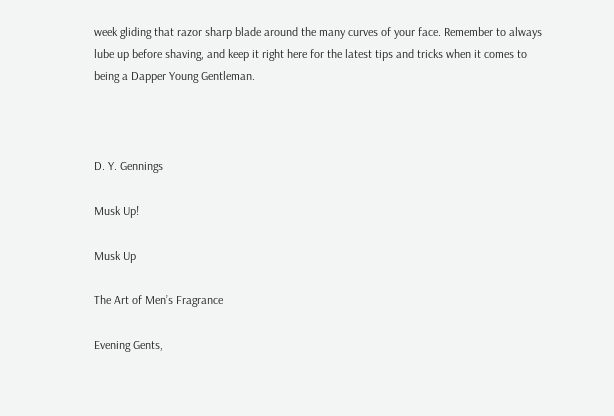week gliding that razor sharp blade around the many curves of your face. Remember to always lube up before shaving, and keep it right here for the latest tips and tricks when it comes to being a Dapper Young Gentleman.



D. Y. Gennings

Musk Up!

Musk Up

The Art of Men’s Fragrance

Evening Gents,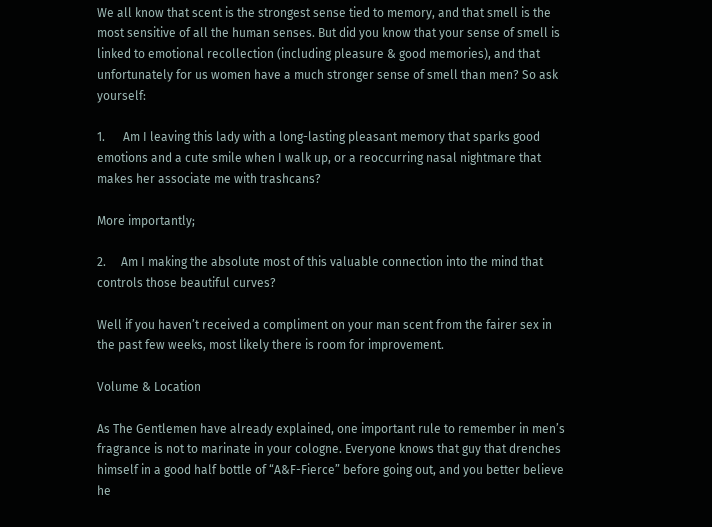We all know that scent is the strongest sense tied to memory, and that smell is the most sensitive of all the human senses. But did you know that your sense of smell is linked to emotional recollection (including pleasure & good memories), and that unfortunately for us women have a much stronger sense of smell than men? So ask yourself:

1.      Am I leaving this lady with a long-lasting pleasant memory that sparks good emotions and a cute smile when I walk up, or a reoccurring nasal nightmare that makes her associate me with trashcans?

More importantly;

2.     Am I making the absolute most of this valuable connection into the mind that controls those beautiful curves?

Well if you haven’t received a compliment on your man scent from the fairer sex in the past few weeks, most likely there is room for improvement.

Volume & Location

As The Gentlemen have already explained, one important rule to remember in men’s fragrance is not to marinate in your cologne. Everyone knows that guy that drenches himself in a good half bottle of “A&F-Fierce” before going out, and you better believe he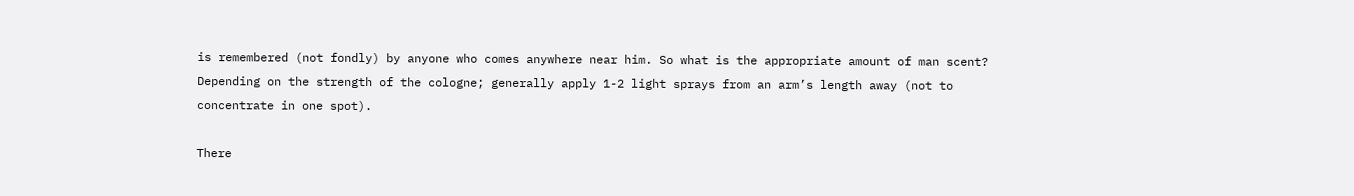is remembered (not fondly) by anyone who comes anywhere near him. So what is the appropriate amount of man scent? Depending on the strength of the cologne; generally apply 1-2 light sprays from an arm’s length away (not to concentrate in one spot).

There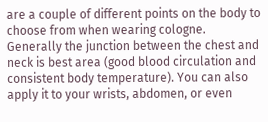are a couple of different points on the body to choose from when wearing cologne. Generally the junction between the chest and neck is best area (good blood circulation and consistent body temperature). You can also apply it to your wrists, abdomen, or even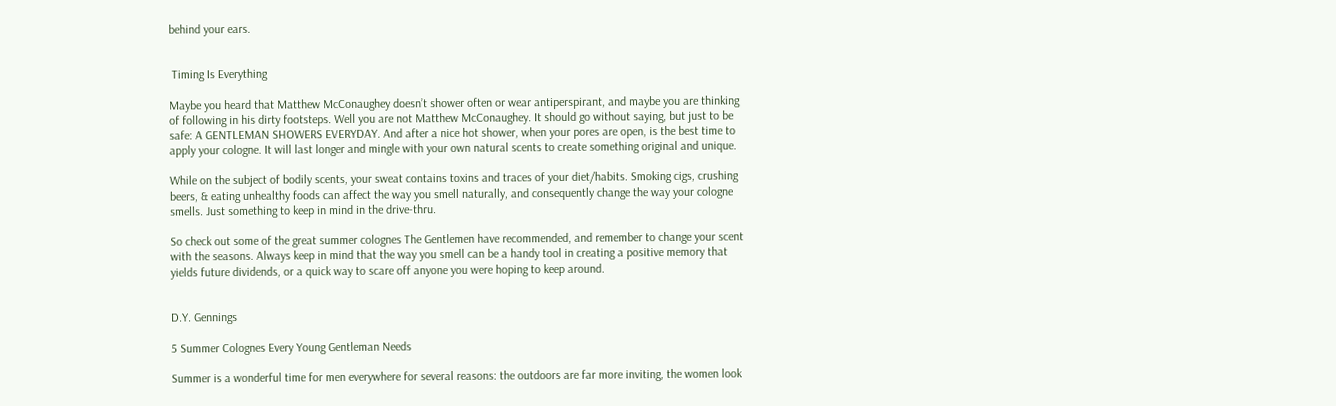behind your ears.


 Timing Is Everything

Maybe you heard that Matthew McConaughey doesn’t shower often or wear antiperspirant, and maybe you are thinking of following in his dirty footsteps. Well you are not Matthew McConaughey. It should go without saying, but just to be safe: A GENTLEMAN SHOWERS EVERYDAY. And after a nice hot shower, when your pores are open, is the best time to apply your cologne. It will last longer and mingle with your own natural scents to create something original and unique.

While on the subject of bodily scents, your sweat contains toxins and traces of your diet/habits. Smoking cigs, crushing beers, & eating unhealthy foods can affect the way you smell naturally, and consequently change the way your cologne smells. Just something to keep in mind in the drive-thru.

So check out some of the great summer colognes The Gentlemen have recommended, and remember to change your scent with the seasons. Always keep in mind that the way you smell can be a handy tool in creating a positive memory that yields future dividends, or a quick way to scare off anyone you were hoping to keep around.


D.Y. Gennings

5 Summer Colognes Every Young Gentleman Needs

Summer is a wonderful time for men everywhere for several reasons: the outdoors are far more inviting, the women look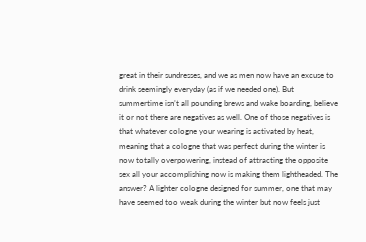great in their sundresses, and we as men now have an excuse to drink seemingly everyday (as if we needed one). But summertime isn’t all pounding brews and wake boarding, believe it or not there are negatives as well. One of those negatives is that whatever cologne your wearing is activated by heat, meaning that a cologne that was perfect during the winter is now totally overpowering, instead of attracting the opposite sex all your accomplishing now is making them lightheaded. The answer? A lighter cologne designed for summer, one that may have seemed too weak during the winter but now feels just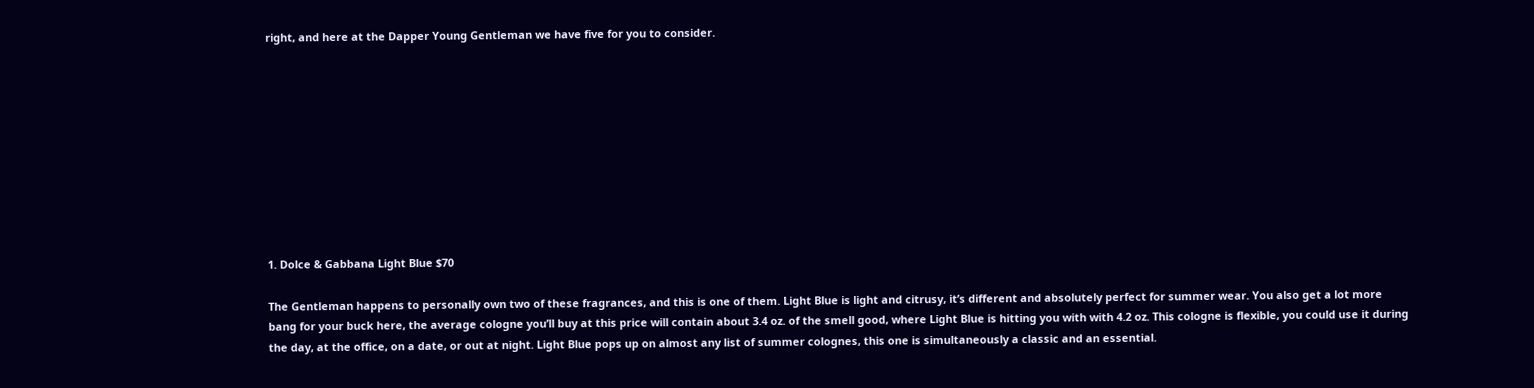right, and here at the Dapper Young Gentleman we have five for you to consider.










1. Dolce & Gabbana Light Blue $70

The Gentleman happens to personally own two of these fragrances, and this is one of them. Light Blue is light and citrusy, it’s different and absolutely perfect for summer wear. You also get a lot more bang for your buck here, the average cologne you’ll buy at this price will contain about 3.4 oz. of the smell good, where Light Blue is hitting you with with 4.2 oz. This cologne is flexible, you could use it during the day, at the office, on a date, or out at night. Light Blue pops up on almost any list of summer colognes, this one is simultaneously a classic and an essential.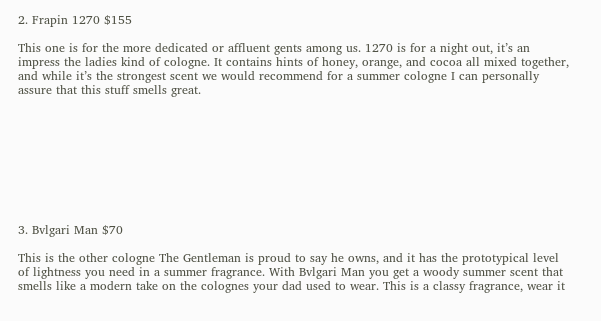2. Frapin 1270 $155

This one is for the more dedicated or affluent gents among us. 1270 is for a night out, it’s an impress the ladies kind of cologne. It contains hints of honey, orange, and cocoa all mixed together, and while it’s the strongest scent we would recommend for a summer cologne I can personally assure that this stuff smells great.









3. Bvlgari Man $70

This is the other cologne The Gentleman is proud to say he owns, and it has the prototypical level of lightness you need in a summer fragrance. With Bvlgari Man you get a woody summer scent that smells like a modern take on the colognes your dad used to wear. This is a classy fragrance, wear it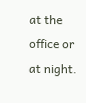at the office or at night.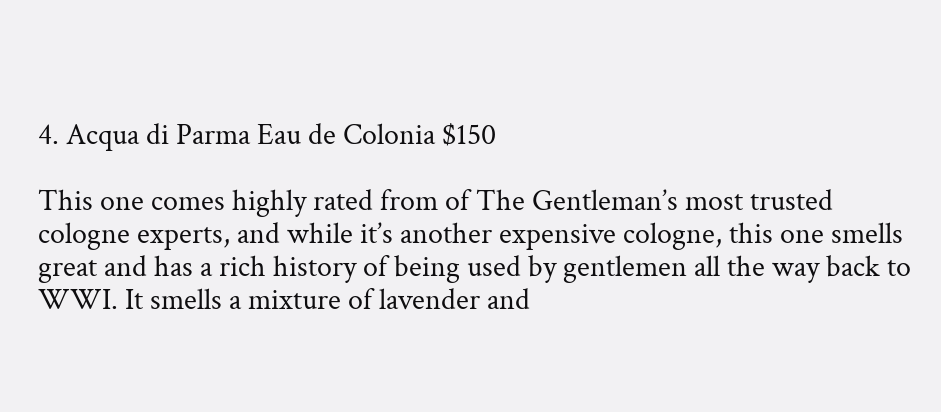4. Acqua di Parma Eau de Colonia $150

This one comes highly rated from of The Gentleman’s most trusted cologne experts, and while it’s another expensive cologne, this one smells great and has a rich history of being used by gentlemen all the way back to WWI. It smells a mixture of lavender and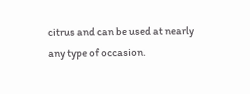citrus and can be used at nearly any type of occasion.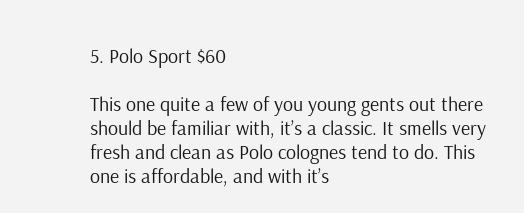5. Polo Sport $60

This one quite a few of you young gents out there should be familiar with, it’s a classic. It smells very fresh and clean as Polo colognes tend to do. This one is affordable, and with it’s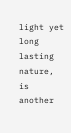light yet long lasting nature, is another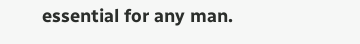essential for any man.